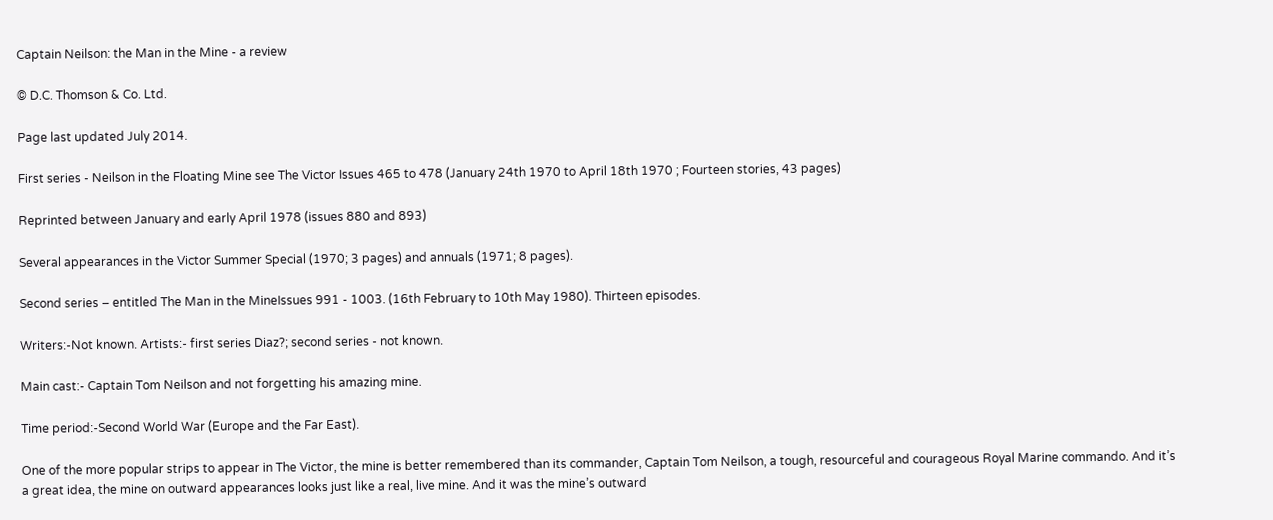Captain Neilson: the Man in the Mine - a review

© D.C. Thomson & Co. Ltd.

Page last updated July 2014.

First series - Neilson in the Floating Mine see The Victor Issues 465 to 478 (January 24th 1970 to April 18th 1970 ; Fourteen stories, 43 pages)

Reprinted between January and early April 1978 (issues 880 and 893)

Several appearances in the Victor Summer Special (1970; 3 pages) and annuals (1971; 8 pages).

Second series – entitled The Man in the MineIssues 991 - 1003. (16th February to 10th May 1980). Thirteen episodes.

Writers:-Not known. Artists:- first series Diaz?; second series - not known.

Main cast:- Captain Tom Neilson and not forgetting his amazing mine.

Time period:-Second World War (Europe and the Far East).

One of the more popular strips to appear in The Victor, the mine is better remembered than its commander, Captain Tom Neilson, a tough, resourceful and courageous Royal Marine commando. And it’s a great idea, the mine on outward appearances looks just like a real, live mine. And it was the mine’s outward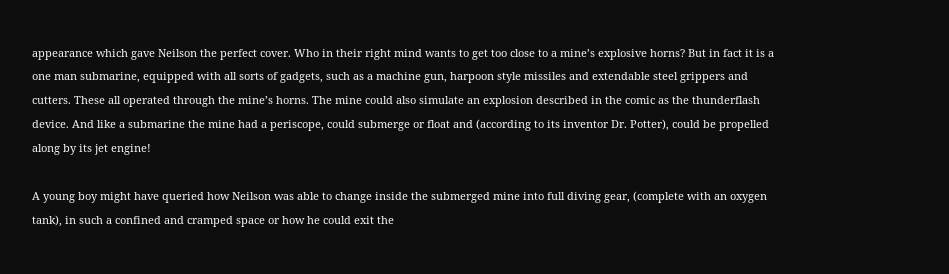appearance which gave Neilson the perfect cover. Who in their right mind wants to get too close to a mine’s explosive horns? But in fact it is a one man submarine, equipped with all sorts of gadgets, such as a machine gun, harpoon style missiles and extendable steel grippers and cutters. These all operated through the mine’s horns. The mine could also simulate an explosion described in the comic as the thunderflash device. And like a submarine the mine had a periscope, could submerge or float and (according to its inventor Dr. Potter), could be propelled along by its jet engine!

A young boy might have queried how Neilson was able to change inside the submerged mine into full diving gear, (complete with an oxygen tank), in such a confined and cramped space or how he could exit the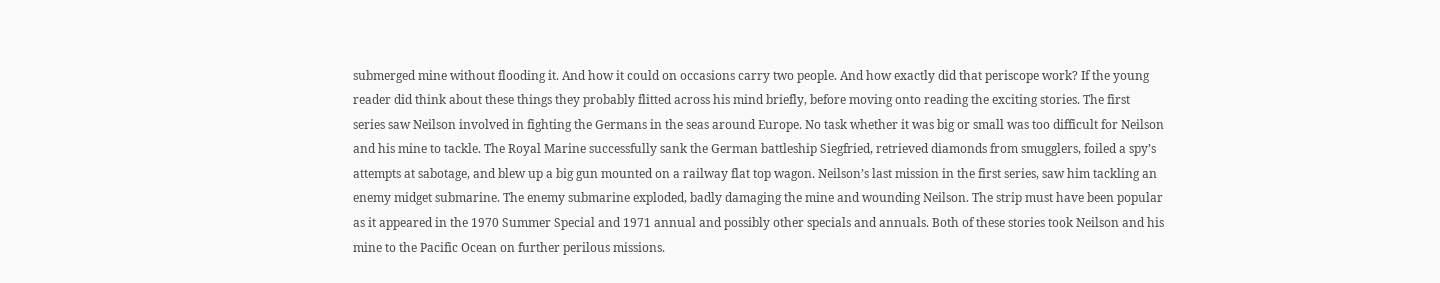submerged mine without flooding it. And how it could on occasions carry two people. And how exactly did that periscope work? If the young reader did think about these things they probably flitted across his mind briefly, before moving onto reading the exciting stories. The first series saw Neilson involved in fighting the Germans in the seas around Europe. No task whether it was big or small was too difficult for Neilson and his mine to tackle. The Royal Marine successfully sank the German battleship Siegfried, retrieved diamonds from smugglers, foiled a spy’s attempts at sabotage, and blew up a big gun mounted on a railway flat top wagon. Neilson’s last mission in the first series, saw him tackling an enemy midget submarine. The enemy submarine exploded, badly damaging the mine and wounding Neilson. The strip must have been popular as it appeared in the 1970 Summer Special and 1971 annual and possibly other specials and annuals. Both of these stories took Neilson and his mine to the Pacific Ocean on further perilous missions.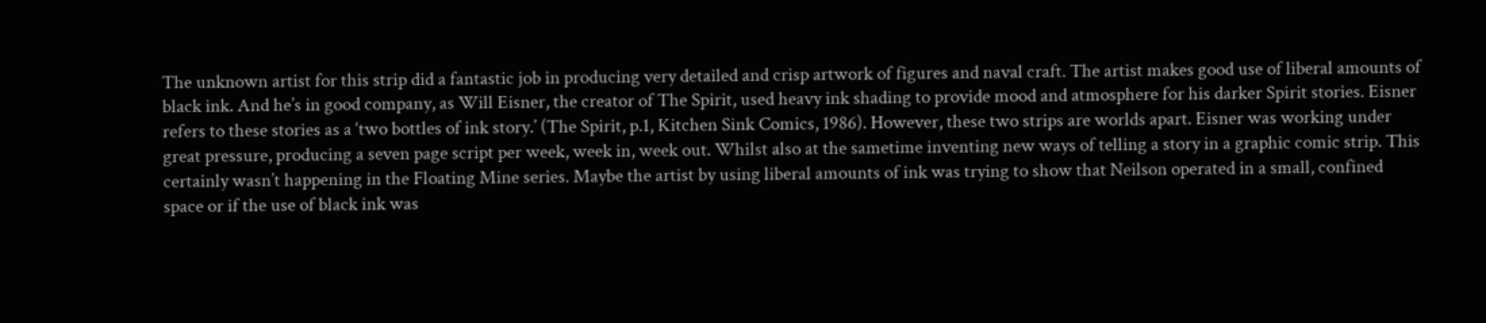The unknown artist for this strip did a fantastic job in producing very detailed and crisp artwork of figures and naval craft. The artist makes good use of liberal amounts of black ink. And he’s in good company, as Will Eisner, the creator of The Spirit, used heavy ink shading to provide mood and atmosphere for his darker Spirit stories. Eisner refers to these stories as a ‘two bottles of ink story.’ (The Spirit, p.1, Kitchen Sink Comics, 1986). However, these two strips are worlds apart. Eisner was working under great pressure, producing a seven page script per week, week in, week out. Whilst also at the sametime inventing new ways of telling a story in a graphic comic strip. This certainly wasn’t happening in the Floating Mine series. Maybe the artist by using liberal amounts of ink was trying to show that Neilson operated in a small, confined space or if the use of black ink was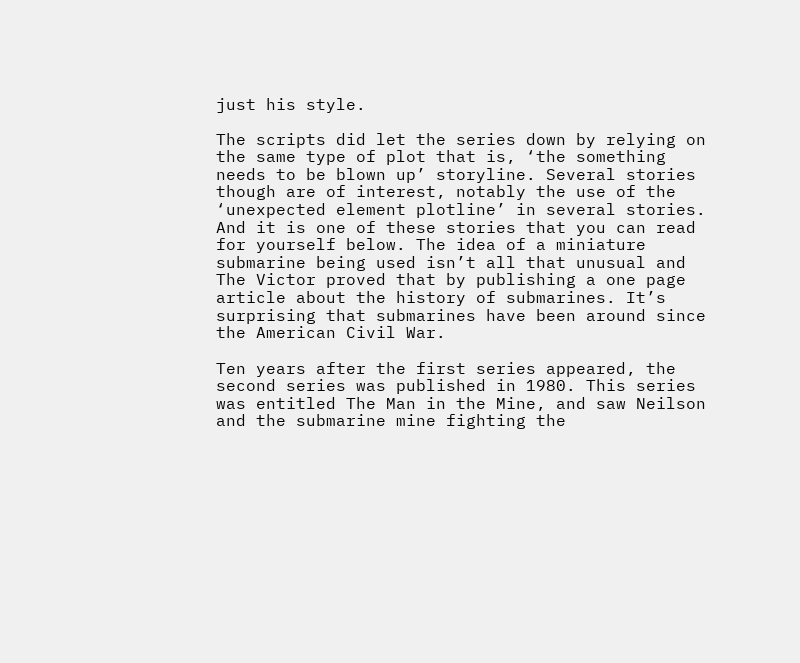just his style.

The scripts did let the series down by relying on the same type of plot that is, ‘the something needs to be blown up’ storyline. Several stories though are of interest, notably the use of the ‘unexpected element plotline’ in several stories. And it is one of these stories that you can read for yourself below. The idea of a miniature submarine being used isn’t all that unusual and The Victor proved that by publishing a one page article about the history of submarines. It’s surprising that submarines have been around since the American Civil War.

Ten years after the first series appeared, the second series was published in 1980. This series was entitled The Man in the Mine, and saw Neilson and the submarine mine fighting the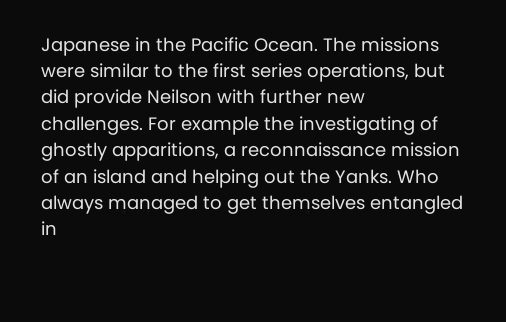Japanese in the Pacific Ocean. The missions were similar to the first series operations, but did provide Neilson with further new challenges. For example the investigating of ghostly apparitions, a reconnaissance mission of an island and helping out the Yanks. Who always managed to get themselves entangled in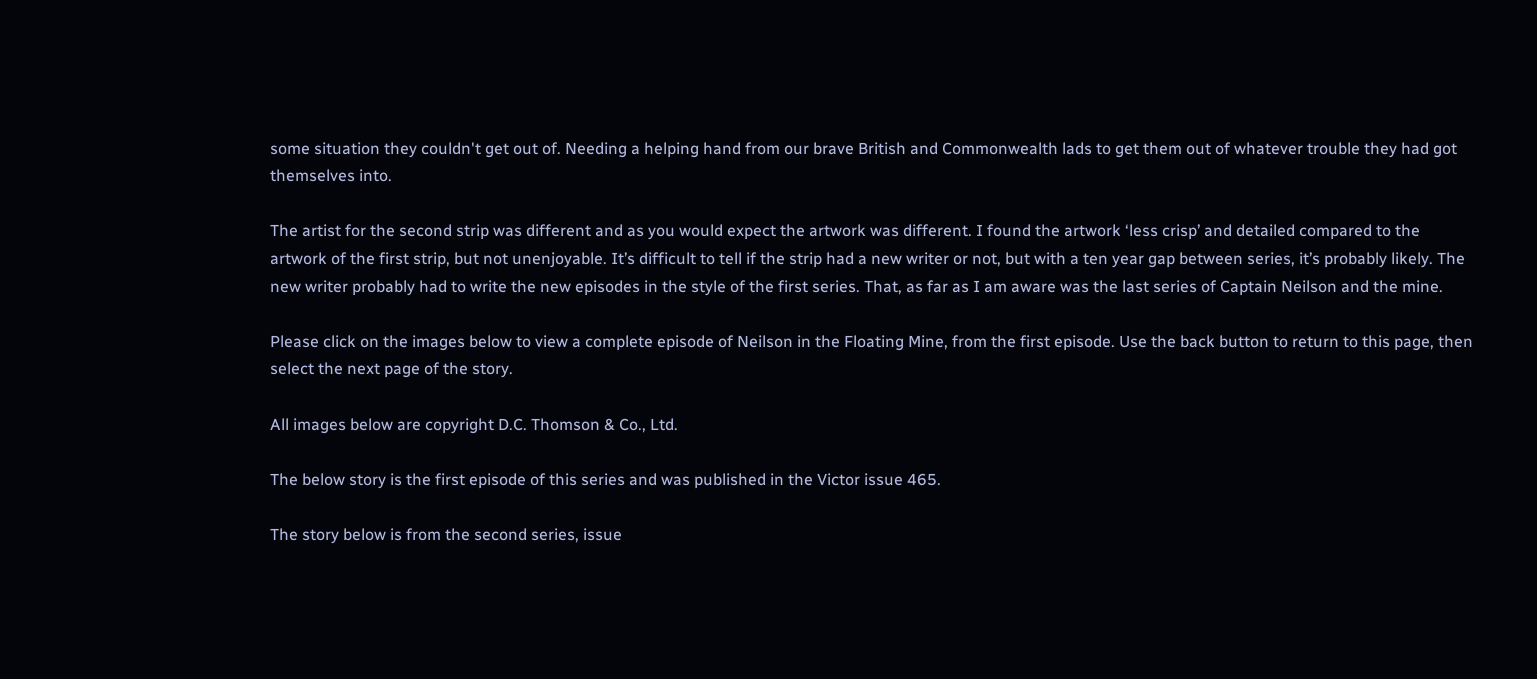some situation they couldn't get out of. Needing a helping hand from our brave British and Commonwealth lads to get them out of whatever trouble they had got themselves into.

The artist for the second strip was different and as you would expect the artwork was different. I found the artwork ‘less crisp’ and detailed compared to the artwork of the first strip, but not unenjoyable. It’s difficult to tell if the strip had a new writer or not, but with a ten year gap between series, it’s probably likely. The new writer probably had to write the new episodes in the style of the first series. That, as far as I am aware was the last series of Captain Neilson and the mine.

Please click on the images below to view a complete episode of Neilson in the Floating Mine, from the first episode. Use the back button to return to this page, then select the next page of the story.

All images below are copyright D.C. Thomson & Co., Ltd.

The below story is the first episode of this series and was published in the Victor issue 465.

The story below is from the second series, issue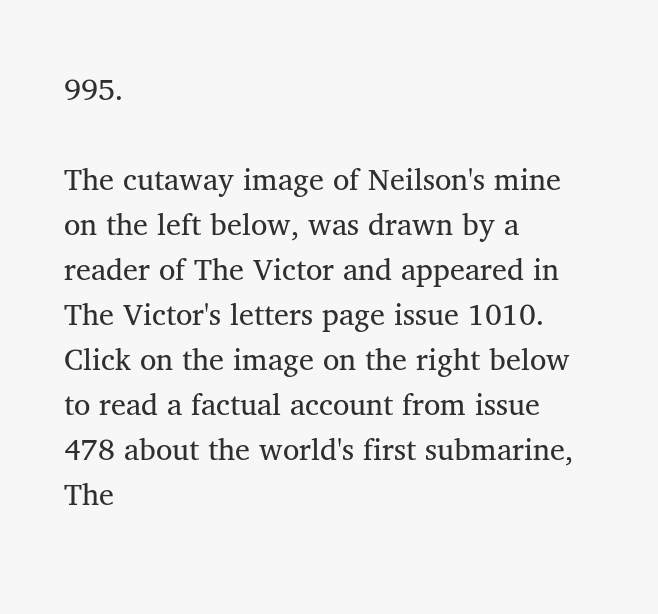995.

The cutaway image of Neilson's mine on the left below, was drawn by a reader of The Victor and appeared in The Victor's letters page issue 1010. Click on the image on the right below to read a factual account from issue 478 about the world's first submarine, The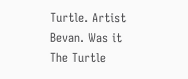Turtle. Artist Bevan. Was it The Turtle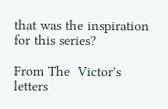that was the inspiration for this series?

From The  Victor's letters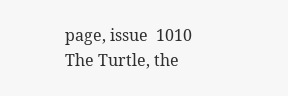page, issue  1010
The Turtle, the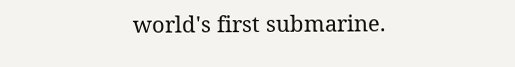world's first submarine.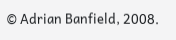© Adrian Banfield, 2008.